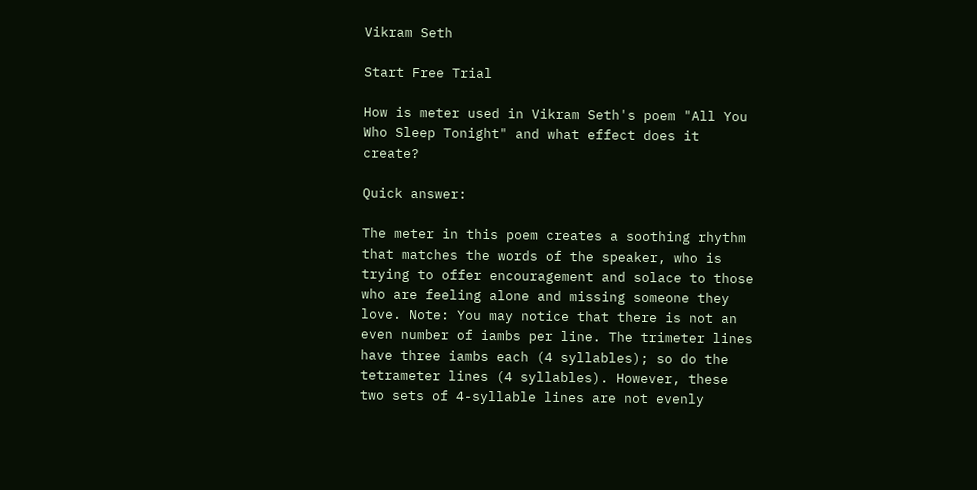Vikram Seth

Start Free Trial

How is meter used in Vikram Seth's poem "All You Who Sleep Tonight" and what effect does it create?

Quick answer:

The meter in this poem creates a soothing rhythm that matches the words of the speaker, who is trying to offer encouragement and solace to those who are feeling alone and missing someone they love. Note: You may notice that there is not an even number of iambs per line. The trimeter lines have three iambs each (4 syllables); so do the tetrameter lines (4 syllables). However, these two sets of 4-syllable lines are not evenly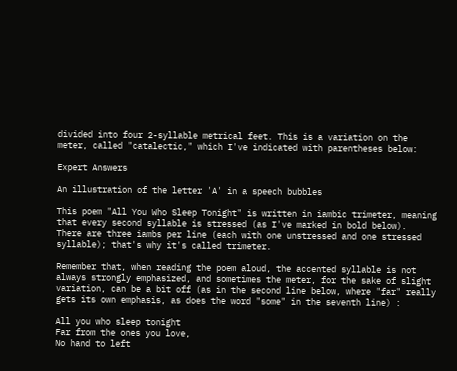divided into four 2-syllable metrical feet. This is a variation on the meter, called "catalectic," which I've indicated with parentheses below:

Expert Answers

An illustration of the letter 'A' in a speech bubbles

This poem "All You Who Sleep Tonight" is written in iambic trimeter, meaning that every second syllable is stressed (as I've marked in bold below).  There are three iambs per line (each with one unstressed and one stressed syllable); that's why it's called trimeter.

Remember that, when reading the poem aloud, the accented syllable is not always strongly emphasized, and sometimes the meter, for the sake of slight variation, can be a bit off (as in the second line below, where "far" really gets its own emphasis, as does the word "some" in the seventh line) :

All you who sleep tonight
Far from the ones you love,
No hand to left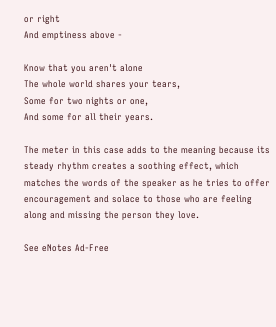or right
And emptiness above -

Know that you aren't alone
The whole world shares your tears,
Some for two nights or one,
And some for all their years.

The meter in this case adds to the meaning because its steady rhythm creates a soothing effect, which matches the words of the speaker as he tries to offer encouragement and solace to those who are feeling along and missing the person they love.

See eNotes Ad-Free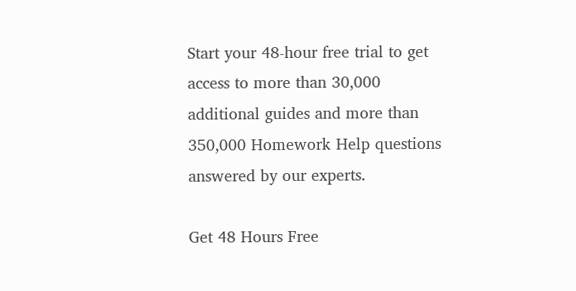Start your 48-hour free trial to get access to more than 30,000 additional guides and more than 350,000 Homework Help questions answered by our experts.

Get 48 Hours Free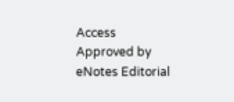Access
Approved by eNotes Editorial